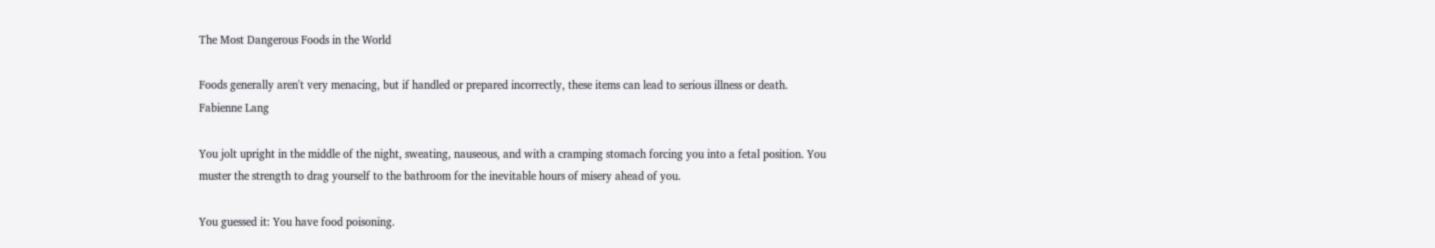The Most Dangerous Foods in the World

Foods generally aren't very menacing, but if handled or prepared incorrectly, these items can lead to serious illness or death.
Fabienne Lang

You jolt upright in the middle of the night, sweating, nauseous, and with a cramping stomach forcing you into a fetal position. You muster the strength to drag yourself to the bathroom for the inevitable hours of misery ahead of you.

You guessed it: You have food poisoning.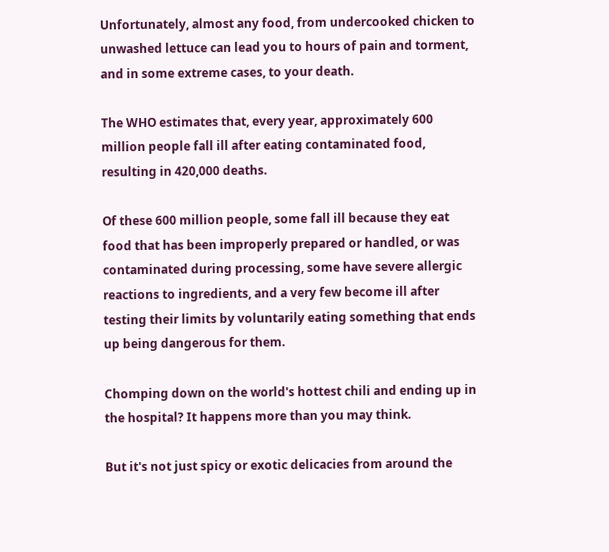Unfortunately, almost any food, from undercooked chicken to unwashed lettuce can lead you to hours of pain and torment, and in some extreme cases, to your death.

The WHO estimates that, every year, approximately 600 million people fall ill after eating contaminated food, resulting in 420,000 deaths.

Of these 600 million people, some fall ill because they eat food that has been improperly prepared or handled, or was contaminated during processing, some have severe allergic reactions to ingredients, and a very few become ill after testing their limits by voluntarily eating something that ends up being dangerous for them.

Chomping down on the world's hottest chili and ending up in the hospital? It happens more than you may think.

But it's not just spicy or exotic delicacies from around the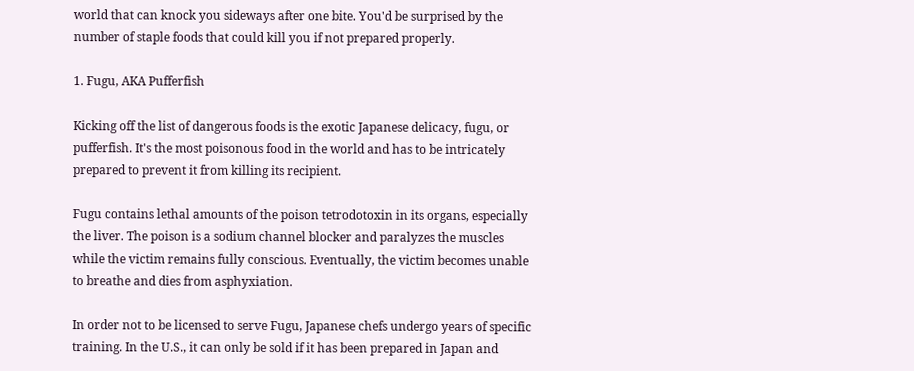world that can knock you sideways after one bite. You'd be surprised by the number of staple foods that could kill you if not prepared properly.

1. Fugu, AKA Pufferfish

Kicking off the list of dangerous foods is the exotic Japanese delicacy, fugu, or pufferfish. It's the most poisonous food in the world and has to be intricately prepared to prevent it from killing its recipient.

Fugu contains lethal amounts of the poison tetrodotoxin in its organs, especially the liver. The poison is a sodium channel blocker and paralyzes the muscles while the victim remains fully conscious. Eventually, the victim becomes unable to breathe and dies from asphyxiation.

In order not to be licensed to serve Fugu, Japanese chefs undergo years of specific training. In the U.S., it can only be sold if it has been prepared in Japan and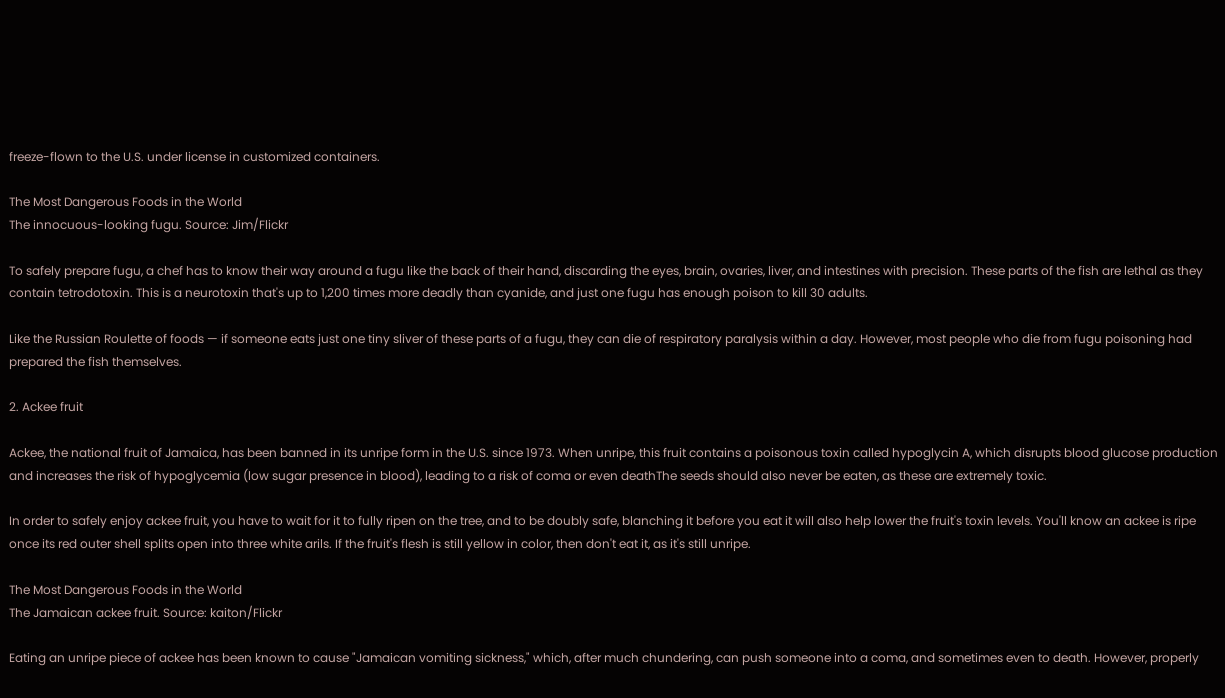freeze-flown to the U.S. under license in customized containers.

The Most Dangerous Foods in the World
The innocuous-looking fugu. Source: Jim/Flickr

To safely prepare fugu, a chef has to know their way around a fugu like the back of their hand, discarding the eyes, brain, ovaries, liver, and intestines with precision. These parts of the fish are lethal as they contain tetrodotoxin. This is a neurotoxin that's up to 1,200 times more deadly than cyanide, and just one fugu has enough poison to kill 30 adults.

Like the Russian Roulette of foods — if someone eats just one tiny sliver of these parts of a fugu, they can die of respiratory paralysis within a day. However, most people who die from fugu poisoning had prepared the fish themselves.

2. Ackee fruit

Ackee, the national fruit of Jamaica, has been banned in its unripe form in the U.S. since 1973. When unripe, this fruit contains a poisonous toxin called hypoglycin A, which disrupts blood glucose production and increases the risk of hypoglycemia (low sugar presence in blood), leading to a risk of coma or even deathThe seeds should also never be eaten, as these are extremely toxic.

In order to safely enjoy ackee fruit, you have to wait for it to fully ripen on the tree, and to be doubly safe, blanching it before you eat it will also help lower the fruit's toxin levels. You'll know an ackee is ripe once its red outer shell splits open into three white arils. If the fruit's flesh is still yellow in color, then don't eat it, as it's still unripe.

The Most Dangerous Foods in the World
The Jamaican ackee fruit. Source: kaiton/Flickr

Eating an unripe piece of ackee has been known to cause "Jamaican vomiting sickness," which, after much chundering, can push someone into a coma, and sometimes even to death. However, properly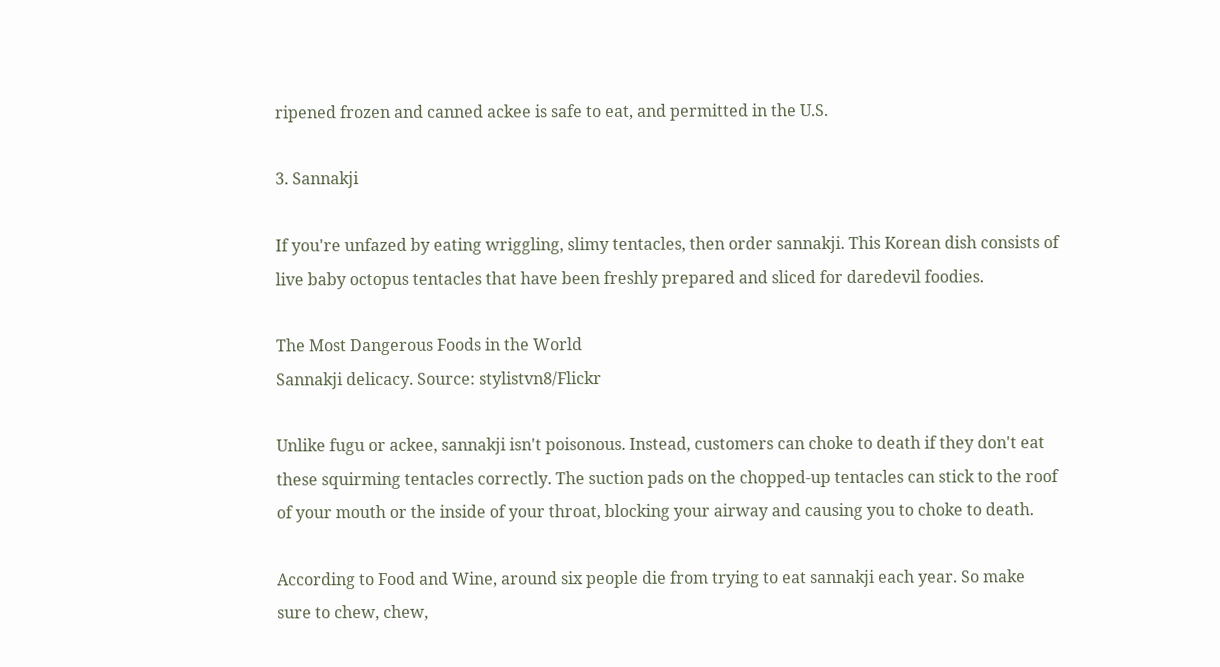ripened frozen and canned ackee is safe to eat, and permitted in the U.S.

3. Sannakji

If you're unfazed by eating wriggling, slimy tentacles, then order sannakji. This Korean dish consists of live baby octopus tentacles that have been freshly prepared and sliced for daredevil foodies.

The Most Dangerous Foods in the World
Sannakji delicacy. Source: stylistvn8/Flickr

Unlike fugu or ackee, sannakji isn't poisonous. Instead, customers can choke to death if they don't eat these squirming tentacles correctly. The suction pads on the chopped-up tentacles can stick to the roof of your mouth or the inside of your throat, blocking your airway and causing you to choke to death.

According to Food and Wine, around six people die from trying to eat sannakji each year. So make sure to chew, chew,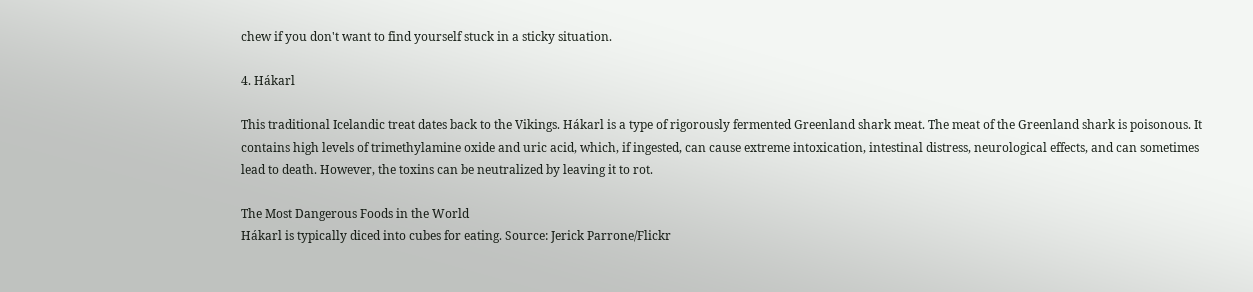chew if you don't want to find yourself stuck in a sticky situation.

4. Hákarl

This traditional Icelandic treat dates back to the Vikings. Hákarl is a type of rigorously fermented Greenland shark meat. The meat of the Greenland shark is poisonous. It contains high levels of trimethylamine oxide and uric acid, which, if ingested, can cause extreme intoxication, intestinal distress, neurological effects, and can sometimes lead to death. However, the toxins can be neutralized by leaving it to rot.

The Most Dangerous Foods in the World
Hákarl is typically diced into cubes for eating. Source: Jerick Parrone/Flickr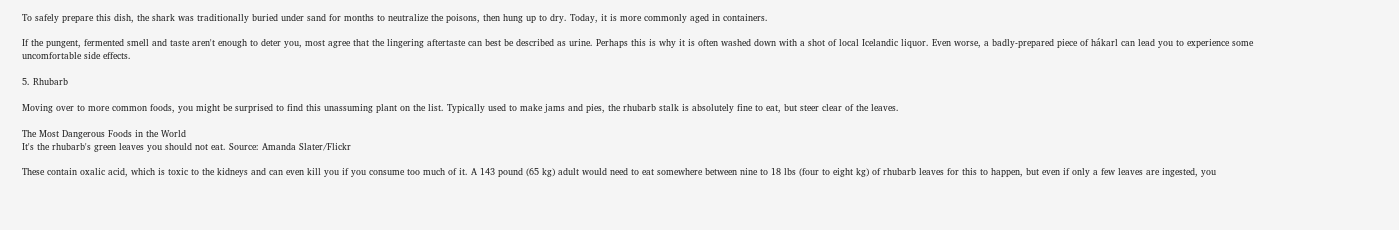To safely prepare this dish, the shark was traditionally buried under sand for months to neutralize the poisons, then hung up to dry. Today, it is more commonly aged in containers.

If the pungent, fermented smell and taste aren't enough to deter you, most agree that the lingering aftertaste can best be described as urine. Perhaps this is why it is often washed down with a shot of local Icelandic liquor. Even worse, a badly-prepared piece of hákarl can lead you to experience some uncomfortable side effects.

5. Rhubarb

Moving over to more common foods, you might be surprised to find this unassuming plant on the list. Typically used to make jams and pies, the rhubarb stalk is absolutely fine to eat, but steer clear of the leaves.

The Most Dangerous Foods in the World
It's the rhubarb's green leaves you should not eat. Source: Amanda Slater/Flickr

These contain oxalic acid, which is toxic to the kidneys and can even kill you if you consume too much of it. A 143 pound (65 kg) adult would need to eat somewhere between nine to 18 lbs (four to eight kg) of rhubarb leaves for this to happen, but even if only a few leaves are ingested, you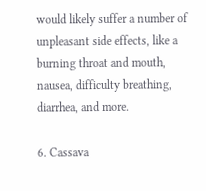would likely suffer a number of unpleasant side effects, like a burning throat and mouth, nausea, difficulty breathing, diarrhea, and more.

6. Cassava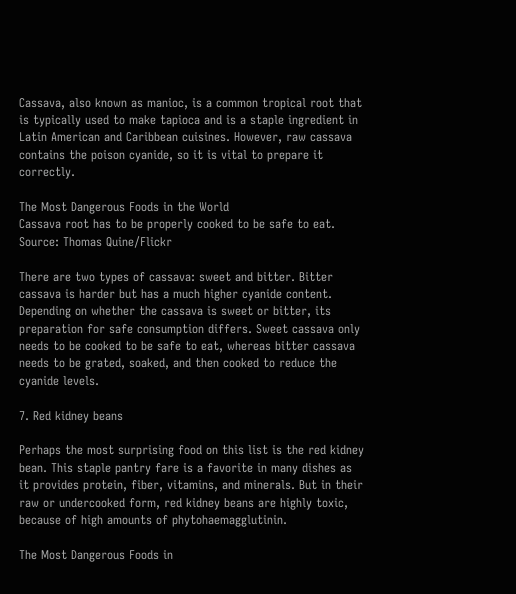Cassava, also known as manioc, is a common tropical root that is typically used to make tapioca and is a staple ingredient in Latin American and Caribbean cuisines. However, raw cassava contains the poison cyanide, so it is vital to prepare it correctly.

The Most Dangerous Foods in the World
Cassava root has to be properly cooked to be safe to eat. Source: Thomas Quine/Flickr

There are two types of cassava: sweet and bitter. Bitter cassava is harder but has a much higher cyanide content. Depending on whether the cassava is sweet or bitter, its preparation for safe consumption differs. Sweet cassava only needs to be cooked to be safe to eat, whereas bitter cassava needs to be grated, soaked, and then cooked to reduce the cyanide levels.

7. Red kidney beans

Perhaps the most surprising food on this list is the red kidney bean. This staple pantry fare is a favorite in many dishes as it provides protein, fiber, vitamins, and minerals. But in their raw or undercooked form, red kidney beans are highly toxic, because of high amounts of phytohaemagglutinin.

The Most Dangerous Foods in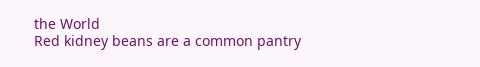the World
Red kidney beans are a common pantry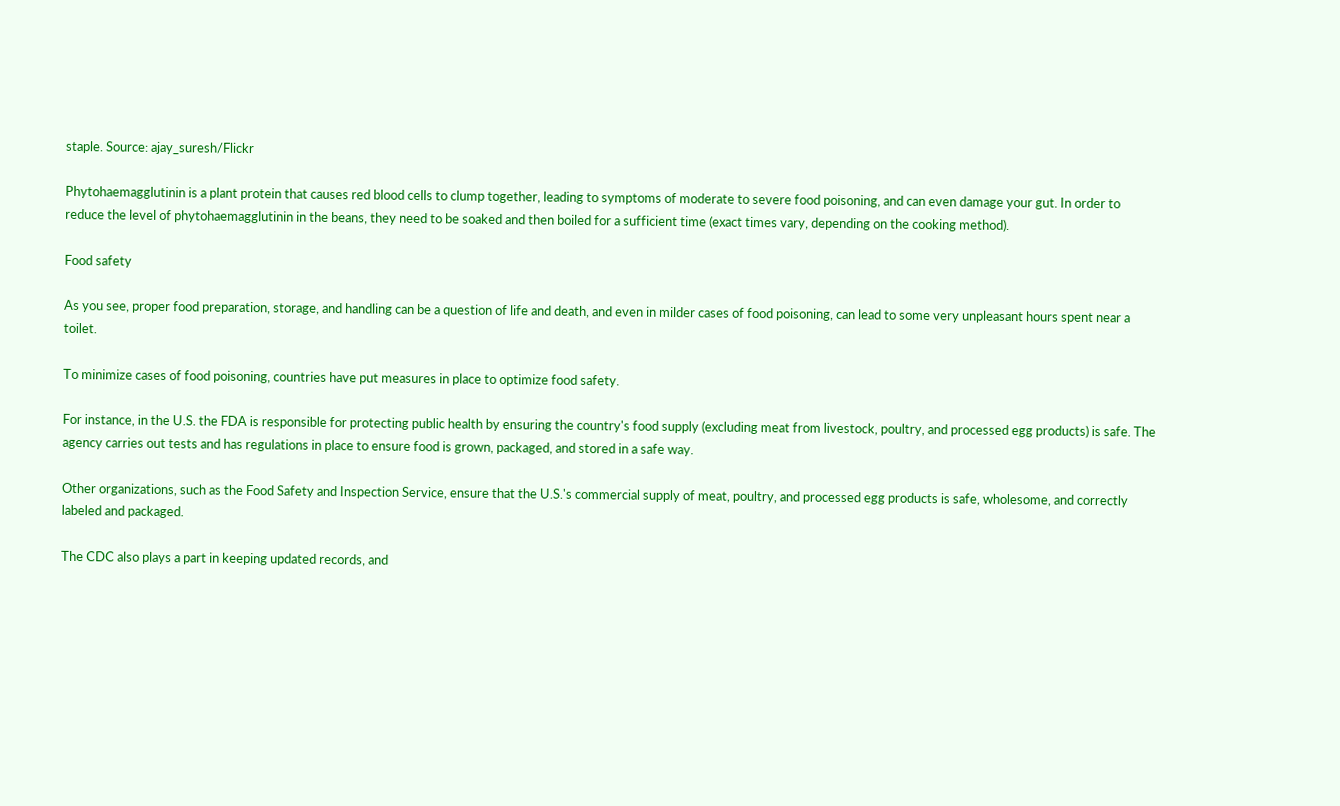staple. Source: ajay_suresh/Flickr

Phytohaemagglutinin is a plant protein that causes red blood cells to clump together, leading to symptoms of moderate to severe food poisoning, and can even damage your gut. In order to reduce the level of phytohaemagglutinin in the beans, they need to be soaked and then boiled for a sufficient time (exact times vary, depending on the cooking method).

Food safety

As you see, proper food preparation, storage, and handling can be a question of life and death, and even in milder cases of food poisoning, can lead to some very unpleasant hours spent near a toilet.

To minimize cases of food poisoning, countries have put measures in place to optimize food safety.

For instance, in the U.S. the FDA is responsible for protecting public health by ensuring the country's food supply (excluding meat from livestock, poultry, and processed egg products) is safe. The agency carries out tests and has regulations in place to ensure food is grown, packaged, and stored in a safe way.

Other organizations, such as the Food Safety and Inspection Service, ensure that the U.S.'s commercial supply of meat, poultry, and processed egg products is safe, wholesome, and correctly labeled and packaged.

The CDC also plays a part in keeping updated records, and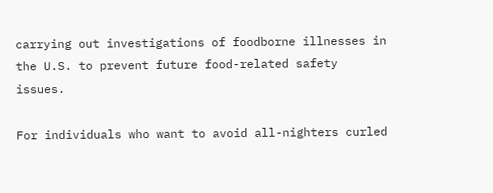carrying out investigations of foodborne illnesses in the U.S. to prevent future food-related safety issues.

For individuals who want to avoid all-nighters curled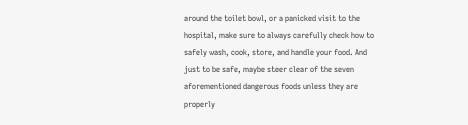around the toilet bowl, or a panicked visit to the hospital, make sure to always carefully check how to safely wash, cook, store, and handle your food. And just to be safe, maybe steer clear of the seven aforementioned dangerous foods unless they are properly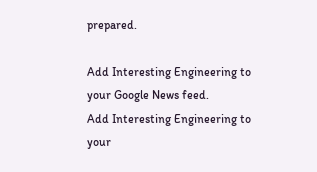prepared.

Add Interesting Engineering to your Google News feed.
Add Interesting Engineering to your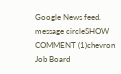Google News feed.
message circleSHOW COMMENT (1)chevron
Job Board